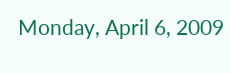Monday, April 6, 2009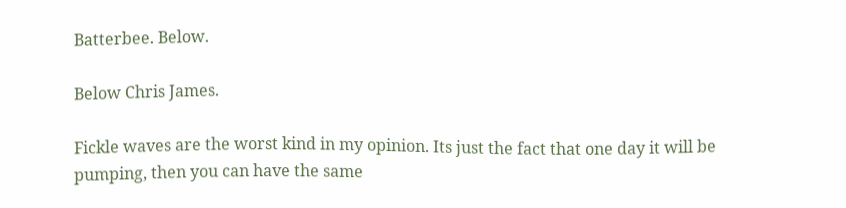Batterbee. Below.

Below Chris James.

Fickle waves are the worst kind in my opinion. Its just the fact that one day it will be pumping, then you can have the same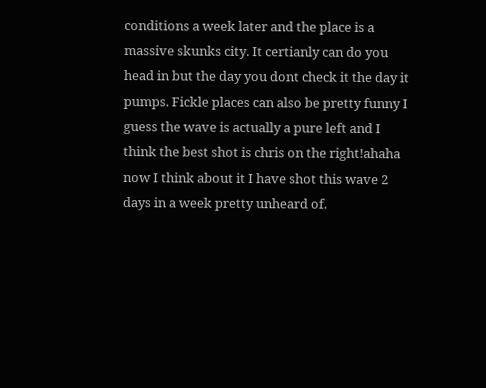conditions a week later and the place is a massive skunks city. It certianly can do you head in but the day you dont check it the day it pumps. Fickle places can also be pretty funny I guess the wave is actually a pure left and I think the best shot is chris on the right!ahaha now I think about it I have shot this wave 2 days in a week pretty unheard of.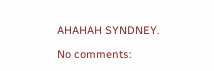AHAHAH SYNDNEY.

No comments: